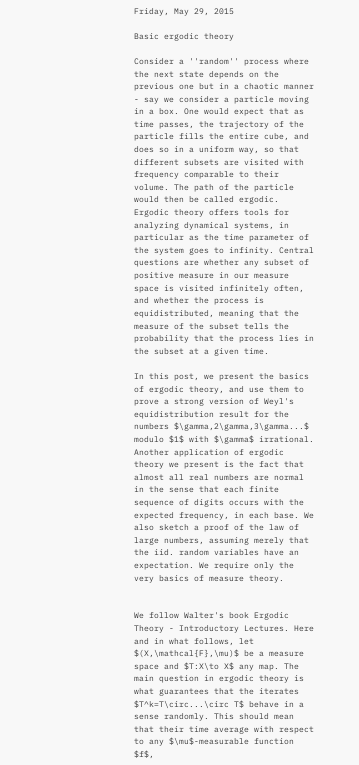Friday, May 29, 2015

Basic ergodic theory

Consider a ''random'' process where the next state depends on the previous one but in a chaotic manner - say we consider a particle moving in a box. One would expect that as time passes, the trajectory of the particle fills the entire cube, and does so in a uniform way, so that different subsets are visited with frequency comparable to their volume. The path of the particle would then be called ergodic. Ergodic theory offers tools for analyzing dynamical systems, in particular as the time parameter of the system goes to infinity. Central questions are whether any subset of positive measure in our measure space is visited infinitely often, and whether the process is equidistributed, meaning that the measure of the subset tells the probability that the process lies in the subset at a given time.

In this post, we present the basics of ergodic theory, and use them to prove a strong version of Weyl's equidistribution result for the numbers $\gamma,2\gamma,3\gamma...$ modulo $1$ with $\gamma$ irrational. Another application of ergodic theory we present is the fact that almost all real numbers are normal in the sense that each finite sequence of digits occurs with the expected frequency, in each base. We also sketch a proof of the law of large numbers, assuming merely that the iid. random variables have an expectation. We require only the very basics of measure theory.


We follow Walter's book Ergodic Theory - Introductory Lectures. Here and in what follows, let $(X,\mathcal{F},\mu)$ be a measure space and $T:X\to X$ any map. The main question in ergodic theory is what guarantees that the iterates $T^k=T\circ...\circ T$ behave in a sense randomly. This should mean that their time average with respect to any $\mu$-measurable function $f$,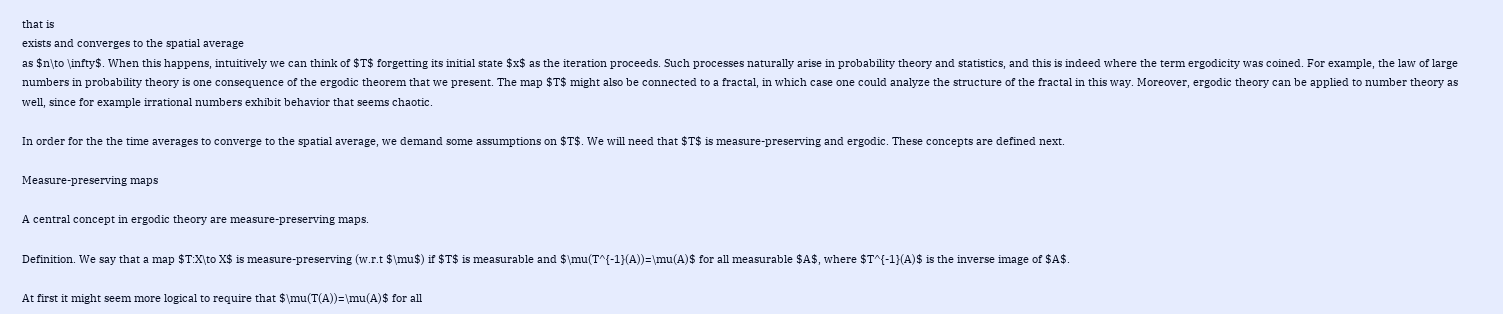that is
exists and converges to the spatial average
as $n\to \infty$. When this happens, intuitively we can think of $T$ forgetting its initial state $x$ as the iteration proceeds. Such processes naturally arise in probability theory and statistics, and this is indeed where the term ergodicity was coined. For example, the law of large numbers in probability theory is one consequence of the ergodic theorem that we present. The map $T$ might also be connected to a fractal, in which case one could analyze the structure of the fractal in this way. Moreover, ergodic theory can be applied to number theory as well, since for example irrational numbers exhibit behavior that seems chaotic.

In order for the the time averages to converge to the spatial average, we demand some assumptions on $T$. We will need that $T$ is measure-preserving and ergodic. These concepts are defined next.

Measure-preserving maps

A central concept in ergodic theory are measure-preserving maps.

Definition. We say that a map $T:X\to X$ is measure-preserving (w.r.t $\mu$) if $T$ is measurable and $\mu(T^{-1}(A))=\mu(A)$ for all measurable $A$, where $T^{-1}(A)$ is the inverse image of $A$.

At first it might seem more logical to require that $\mu(T(A))=\mu(A)$ for all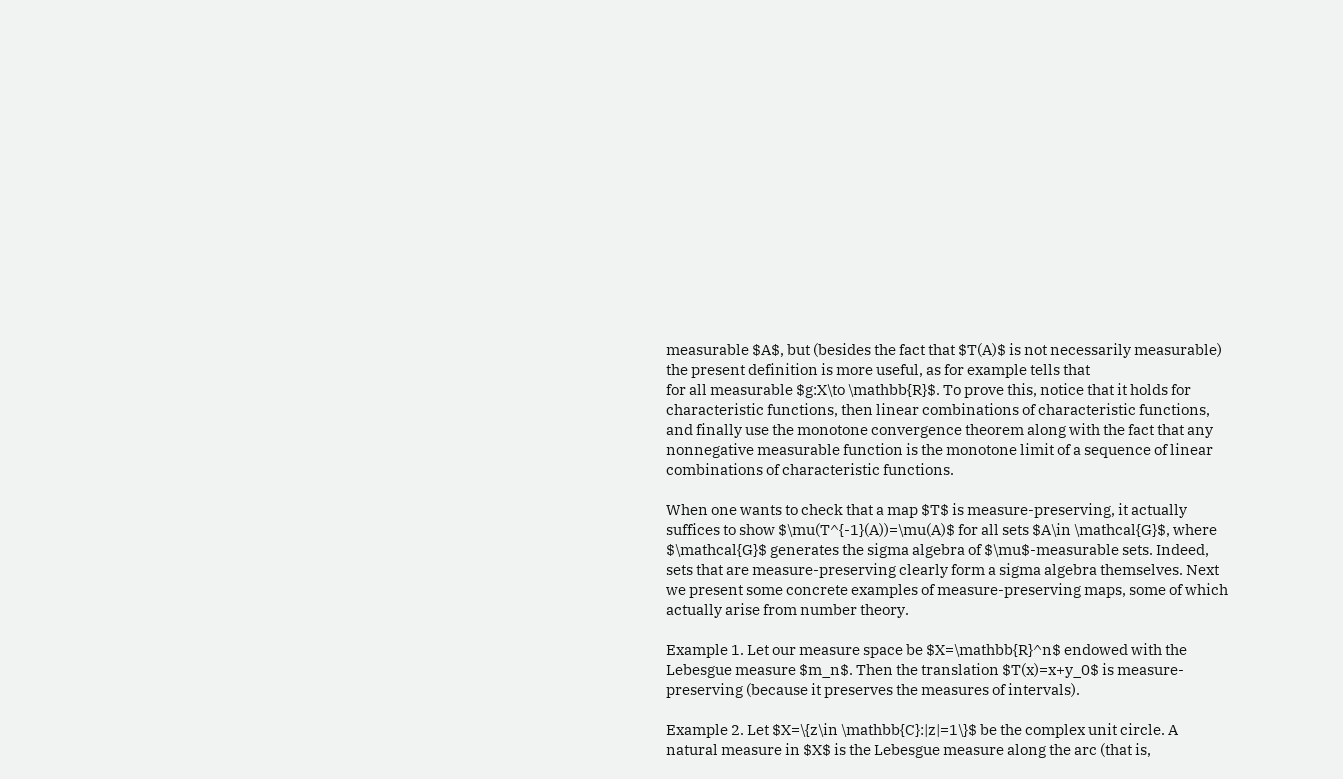measurable $A$, but (besides the fact that $T(A)$ is not necessarily measurable) the present definition is more useful, as for example tells that
for all measurable $g:X\to \mathbb{R}$. To prove this, notice that it holds for characteristic functions, then linear combinations of characteristic functions, and finally use the monotone convergence theorem along with the fact that any nonnegative measurable function is the monotone limit of a sequence of linear combinations of characteristic functions.

When one wants to check that a map $T$ is measure-preserving, it actually suffices to show $\mu(T^{-1}(A))=\mu(A)$ for all sets $A\in \mathcal{G}$, where $\mathcal{G}$ generates the sigma algebra of $\mu$-measurable sets. Indeed, sets that are measure-preserving clearly form a sigma algebra themselves. Next we present some concrete examples of measure-preserving maps, some of which actually arise from number theory.

Example 1. Let our measure space be $X=\mathbb{R}^n$ endowed with the Lebesgue measure $m_n$. Then the translation $T(x)=x+y_0$ is measure-preserving (because it preserves the measures of intervals).

Example 2. Let $X=\{z\in \mathbb{C}:|z|=1\}$ be the complex unit circle. A natural measure in $X$ is the Lebesgue measure along the arc (that is,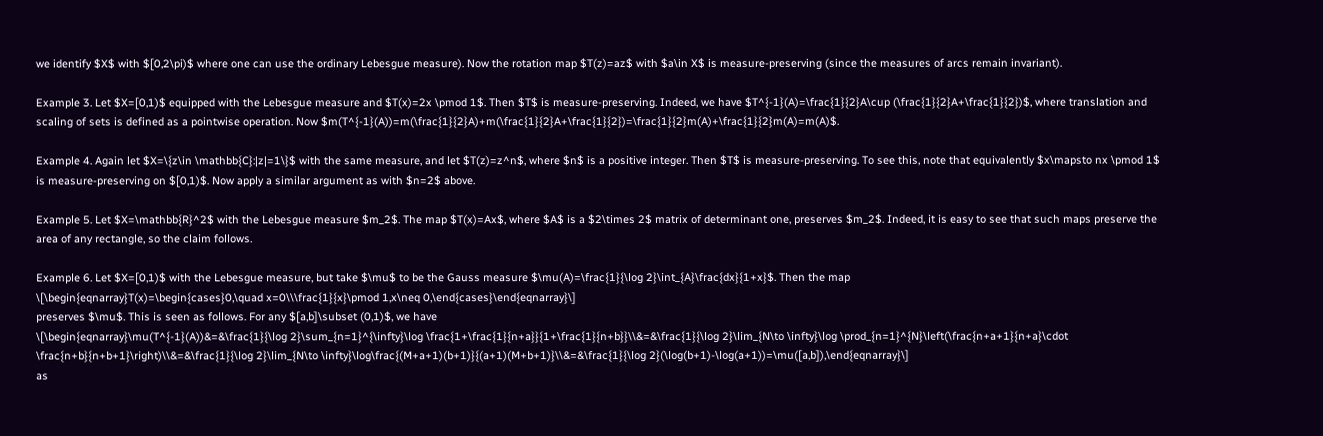we identify $X$ with $[0,2\pi)$ where one can use the ordinary Lebesgue measure). Now the rotation map $T(z)=az$ with $a\in X$ is measure-preserving (since the measures of arcs remain invariant).

Example 3. Let $X=[0,1)$ equipped with the Lebesgue measure and $T(x)=2x \pmod 1$. Then $T$ is measure-preserving. Indeed, we have $T^{-1}(A)=\frac{1}{2}A\cup (\frac{1}{2}A+\frac{1}{2})$, where translation and scaling of sets is defined as a pointwise operation. Now $m(T^{-1}(A))=m(\frac{1}{2}A)+m(\frac{1}{2}A+\frac{1}{2})=\frac{1}{2}m(A)+\frac{1}{2}m(A)=m(A)$.

Example 4. Again let $X=\{z\in \mathbb{C}:|z|=1\}$ with the same measure, and let $T(z)=z^n$, where $n$ is a positive integer. Then $T$ is measure-preserving. To see this, note that equivalently $x\mapsto nx \pmod 1$ is measure-preserving on $[0,1)$. Now apply a similar argument as with $n=2$ above.

Example 5. Let $X=\mathbb{R}^2$ with the Lebesgue measure $m_2$. The map $T(x)=Ax$, where $A$ is a $2\times 2$ matrix of determinant one, preserves $m_2$. Indeed, it is easy to see that such maps preserve the area of any rectangle, so the claim follows.

Example 6. Let $X=[0,1)$ with the Lebesgue measure, but take $\mu$ to be the Gauss measure $\mu(A)=\frac{1}{\log 2}\int_{A}\frac{dx}{1+x}$. Then the map
\[\begin{eqnarray}T(x)=\begin{cases}0,\quad x=0\\\frac{1}{x}\pmod 1,x\neq 0,\end{cases}\end{eqnarray}\]
preserves $\mu$. This is seen as follows. For any $[a,b]\subset (0,1)$, we have
\[\begin{eqnarray}\mu(T^{-1}(A))&=&\frac{1}{\log 2}\sum_{n=1}^{\infty}\log \frac{1+\frac{1}{n+a}}{1+\frac{1}{n+b}}\\&=&\frac{1}{\log 2}\lim_{N\to \infty}\log \prod_{n=1}^{N}\left(\frac{n+a+1}{n+a}\cdot \frac{n+b}{n+b+1}\right)\\&=&\frac{1}{\log 2}\lim_{N\to \infty}\log\frac{(M+a+1)(b+1)}{(a+1)(M+b+1)}\\&=&\frac{1}{\log 2}(\log(b+1)-\log(a+1))=\mu([a,b]),\end{eqnarray}\]
as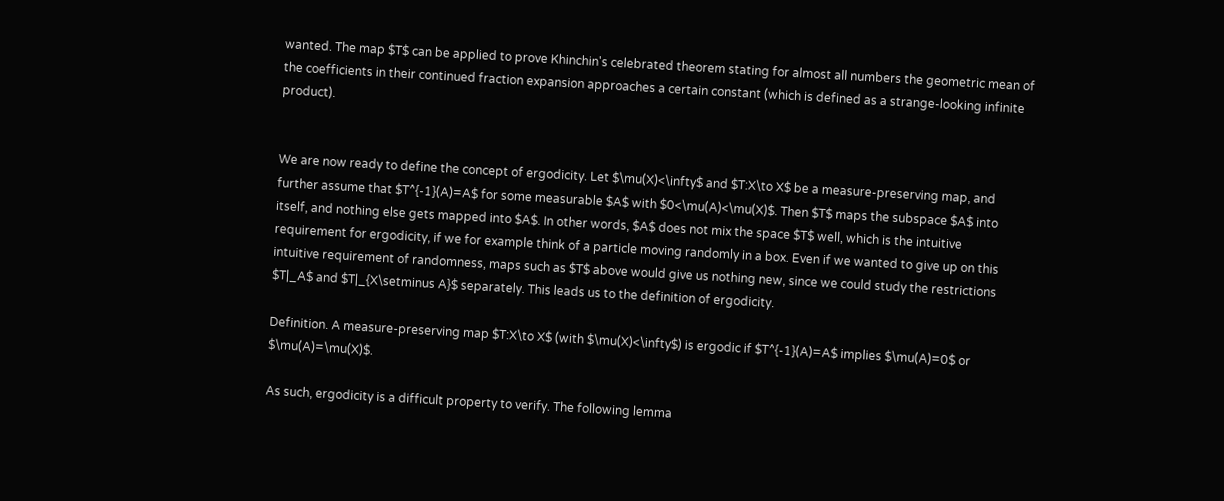wanted. The map $T$ can be applied to prove Khinchin's celebrated theorem stating for almost all numbers the geometric mean of the coefficients in their continued fraction expansion approaches a certain constant (which is defined as a strange-looking infinite product).


We are now ready to define the concept of ergodicity. Let $\mu(X)<\infty$ and $T:X\to X$ be a measure-preserving map, and further assume that $T^{-1}(A)=A$ for some measurable $A$ with $0<\mu(A)<\mu(X)$. Then $T$ maps the subspace $A$ into itself, and nothing else gets mapped into $A$. In other words, $A$ does not mix the space $T$ well, which is the intuitive requirement for ergodicity, if we for example think of a particle moving randomly in a box. Even if we wanted to give up on this intuitive requirement of randomness, maps such as $T$ above would give us nothing new, since we could study the restrictions $T|_A$ and $T|_{X\setminus A}$ separately. This leads us to the definition of ergodicity.

Definition. A measure-preserving map $T:X\to X$ (with $\mu(X)<\infty$) is ergodic if $T^{-1}(A)=A$ implies $\mu(A)=0$ or $\mu(A)=\mu(X)$.

As such, ergodicity is a difficult property to verify. The following lemma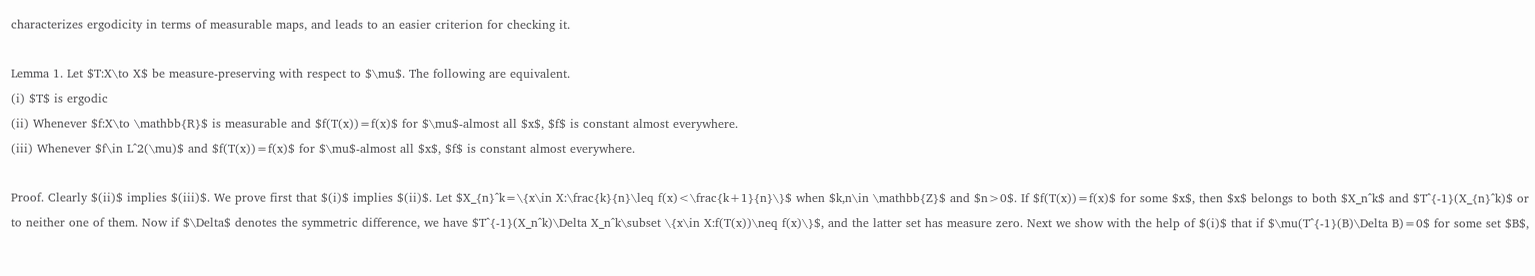characterizes ergodicity in terms of measurable maps, and leads to an easier criterion for checking it.

Lemma 1. Let $T:X\to X$ be measure-preserving with respect to $\mu$. The following are equivalent.
(i) $T$ is ergodic
(ii) Whenever $f:X\to \mathbb{R}$ is measurable and $f(T(x))=f(x)$ for $\mu$-almost all $x$, $f$ is constant almost everywhere.
(iii) Whenever $f\in L^2(\mu)$ and $f(T(x))=f(x)$ for $\mu$-almost all $x$, $f$ is constant almost everywhere.

Proof. Clearly $(ii)$ implies $(iii)$. We prove first that $(i)$ implies $(ii)$. Let $X_{n}^k=\{x\in X:\frac{k}{n}\leq f(x)<\frac{k+1}{n}\}$ when $k,n\in \mathbb{Z}$ and $n>0$. If $f(T(x))=f(x)$ for some $x$, then $x$ belongs to both $X_n^k$ and $T^{-1}(X_{n}^k)$ or to neither one of them. Now if $\Delta$ denotes the symmetric difference, we have $T^{-1}(X_n^k)\Delta X_n^k\subset \{x\in X:f(T(x))\neq f(x)\}$, and the latter set has measure zero. Next we show with the help of $(i)$ that if $\mu(T^{-1}(B)\Delta B)=0$ for some set $B$,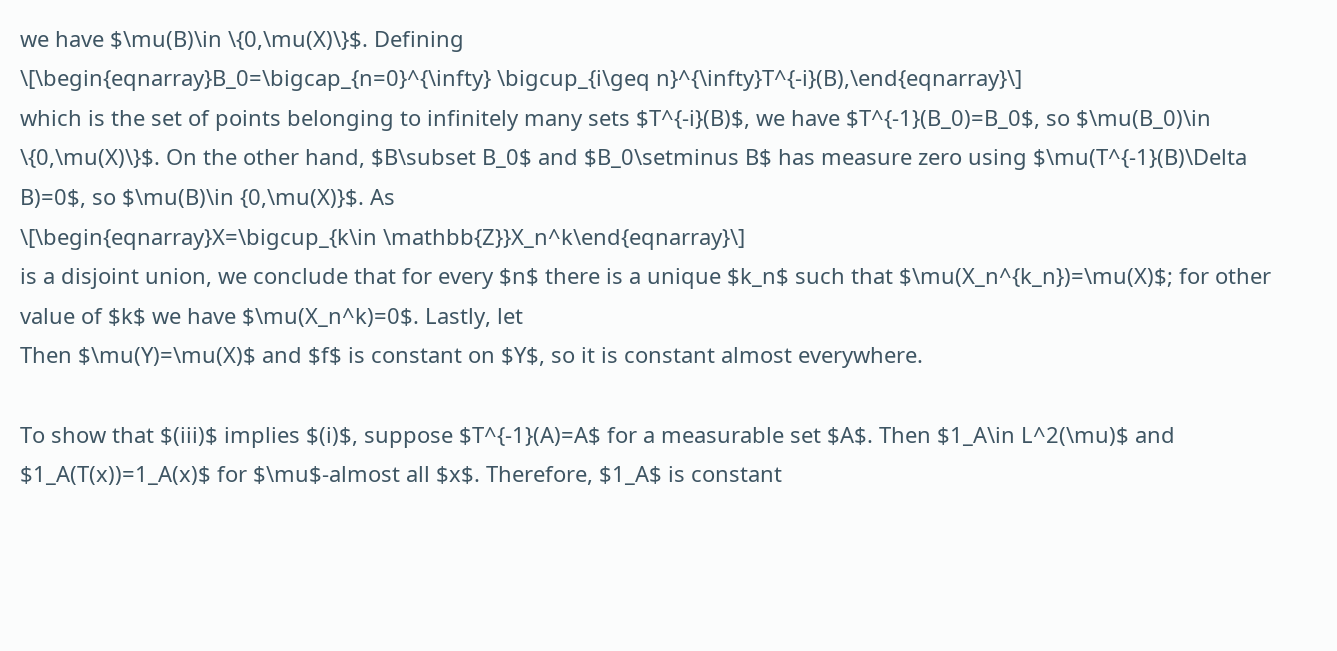we have $\mu(B)\in \{0,\mu(X)\}$. Defining
\[\begin{eqnarray}B_0=\bigcap_{n=0}^{\infty} \bigcup_{i\geq n}^{\infty}T^{-i}(B),\end{eqnarray}\]
which is the set of points belonging to infinitely many sets $T^{-i}(B)$, we have $T^{-1}(B_0)=B_0$, so $\mu(B_0)\in \{0,\mu(X)\}$. On the other hand, $B\subset B_0$ and $B_0\setminus B$ has measure zero using $\mu(T^{-1}(B)\Delta B)=0$, so $\mu(B)\in {0,\mu(X)}$. As
\[\begin{eqnarray}X=\bigcup_{k\in \mathbb{Z}}X_n^k\end{eqnarray}\]
is a disjoint union, we conclude that for every $n$ there is a unique $k_n$ such that $\mu(X_n^{k_n})=\mu(X)$; for other value of $k$ we have $\mu(X_n^k)=0$. Lastly, let
Then $\mu(Y)=\mu(X)$ and $f$ is constant on $Y$, so it is constant almost everywhere.

To show that $(iii)$ implies $(i)$, suppose $T^{-1}(A)=A$ for a measurable set $A$. Then $1_A\in L^2(\mu)$ and $1_A(T(x))=1_A(x)$ for $\mu$-almost all $x$. Therefore, $1_A$ is constant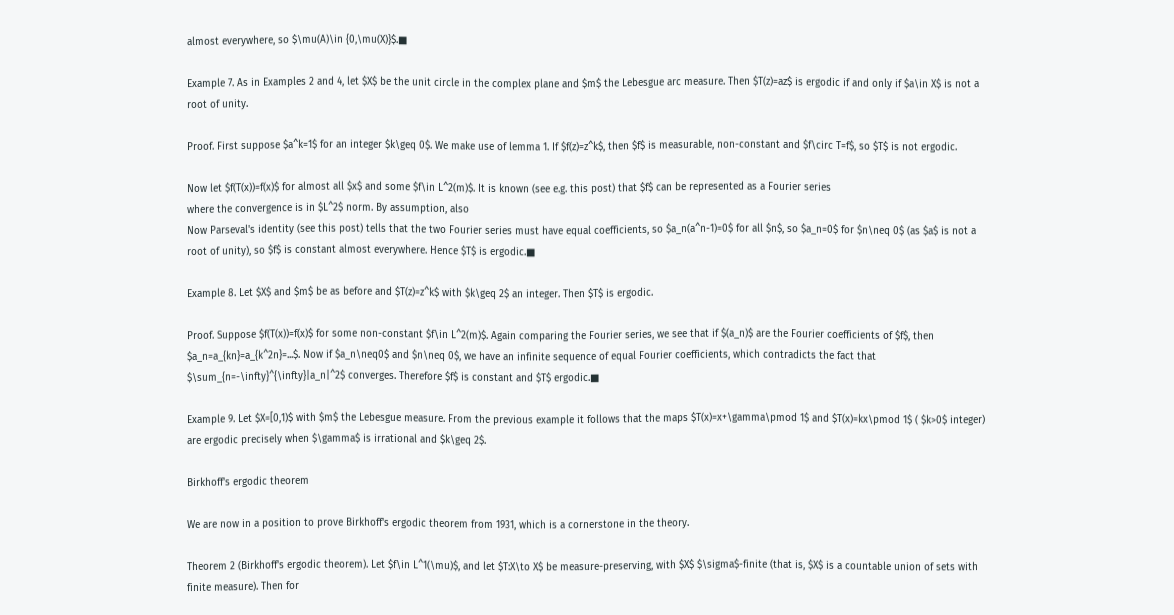almost everywhere, so $\mu(A)\in {0,\mu(X)}$.■

Example 7. As in Examples 2 and 4, let $X$ be the unit circle in the complex plane and $m$ the Lebesgue arc measure. Then $T(z)=az$ is ergodic if and only if $a\in X$ is not a root of unity.

Proof. First suppose $a^k=1$ for an integer $k\geq 0$. We make use of lemma 1. If $f(z)=z^k$, then $f$ is measurable, non-constant and $f\circ T=f$, so $T$ is not ergodic.

Now let $f(T(x))=f(x)$ for almost all $x$ and some $f\in L^2(m)$. It is known (see e.g. this post) that $f$ can be represented as a Fourier series
where the convergence is in $L^2$ norm. By assumption, also
Now Parseval's identity (see this post) tells that the two Fourier series must have equal coefficients, so $a_n(a^n-1)=0$ for all $n$, so $a_n=0$ for $n\neq 0$ (as $a$ is not a root of unity), so $f$ is constant almost everywhere. Hence $T$ is ergodic.■

Example 8. Let $X$ and $m$ be as before and $T(z)=z^k$ with $k\geq 2$ an integer. Then $T$ is ergodic.

Proof. Suppose $f(T(x))=f(x)$ for some non-constant $f\in L^2(m)$. Again comparing the Fourier series, we see that if $(a_n)$ are the Fourier coefficients of $f$, then $a_n=a_{kn}=a_{k^2n}=...$. Now if $a_n\neq0$ and $n\neq 0$, we have an infinite sequence of equal Fourier coefficients, which contradicts the fact that $\sum_{n=-\infty}^{\infty}|a_n|^2$ converges. Therefore $f$ is constant and $T$ ergodic.■

Example 9. Let $X=[0,1)$ with $m$ the Lebesgue measure. From the previous example it follows that the maps $T(x)=x+\gamma\pmod 1$ and $T(x)=kx\pmod 1$ ( $k>0$ integer) are ergodic precisely when $\gamma$ is irrational and $k\geq 2$.

Birkhoff's ergodic theorem

We are now in a position to prove Birkhoff's ergodic theorem from 1931, which is a cornerstone in the theory.

Theorem 2 (Birkhoff's ergodic theorem). Let $f\in L^1(\mu)$, and let $T:X\to X$ be measure-preserving, with $X$ $\sigma$-finite (that is, $X$ is a countable union of sets with finite measure). Then for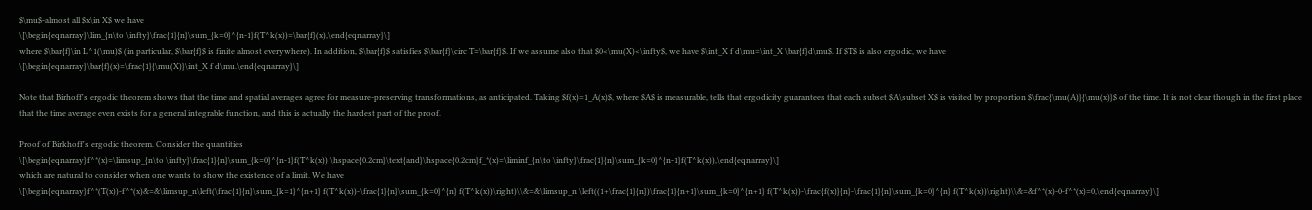$\mu$-almost all $x\in X$ we have
\[\begin{eqnarray}\lim_{n\to \infty}\frac{1}{n}\sum_{k=0}^{n-1}f(T^k(x))=\bar{f}(x),\end{eqnarray}\]
where $\bar{f}\in L^1(\mu)$ (in particular, $\bar{f}$ is finite almost everywhere). In addition, $\bar{f}$ satisfies $\bar{f}\circ T=\bar{f}$. If we assume also that $0<\mu(X)<\infty$, we have $\int_X f d\mu=\int_X \bar{f}d\mu$. If $T$ is also ergodic, we have
\[\begin{eqnarray}\bar{f}(x)=\frac{1}{\mu(X)}\int_X f d\mu.\end{eqnarray}\]

Note that Birhoff's ergodic theorem shows that the time and spatial averages agree for measure-preserving transformations, as anticipated. Taking $f(x)=1_A(x)$, where $A$ is measurable, tells that ergodicity guarantees that each subset $A\subset X$ is visited by proportion $\frac{\mu(A)}{\mu(x)}$ of the time. It is not clear though in the first place that the time average even exists for a general integrable function, and this is actually the hardest part of the proof.

Proof of Birkhoff's ergodic theorem. Consider the quantities
\[\begin{eqnarray}f^*(x)=\limsup_{n\to \infty}\frac{1}{n}\sum_{k=0}^{n-1}f(T^k(x)) \hspace{0.2cm}\text{and}\hspace{0.2cm}f_*(x)=\liminf_{n\to \infty}\frac{1}{n}\sum_{k=0}^{n-1}f(T^k(x)),\end{eqnarray}\]
which are natural to consider when one wants to show the existence of a limit. We have
\[\begin{eqnarray}f^*(T(x))-f^*(x)&=&\limsup_n\left(\frac{1}{n}\sum_{k=1}^{n+1} f(T^k(x))-\frac{1}{n}\sum_{k=0}^{n} f(T^k(x))\right)\\&=&\limsup_n \left((1+\frac{1}{n})\frac{1}{n+1}\sum_{k=0}^{n+1} f(T^k(x))-\frac{f(x)}{n}-\frac{1}{n}\sum_{k=0}^{n} f(T^k(x))\right)\\&=&f^*(x)-0-f^*(x)=0,\end{eqnarray}\]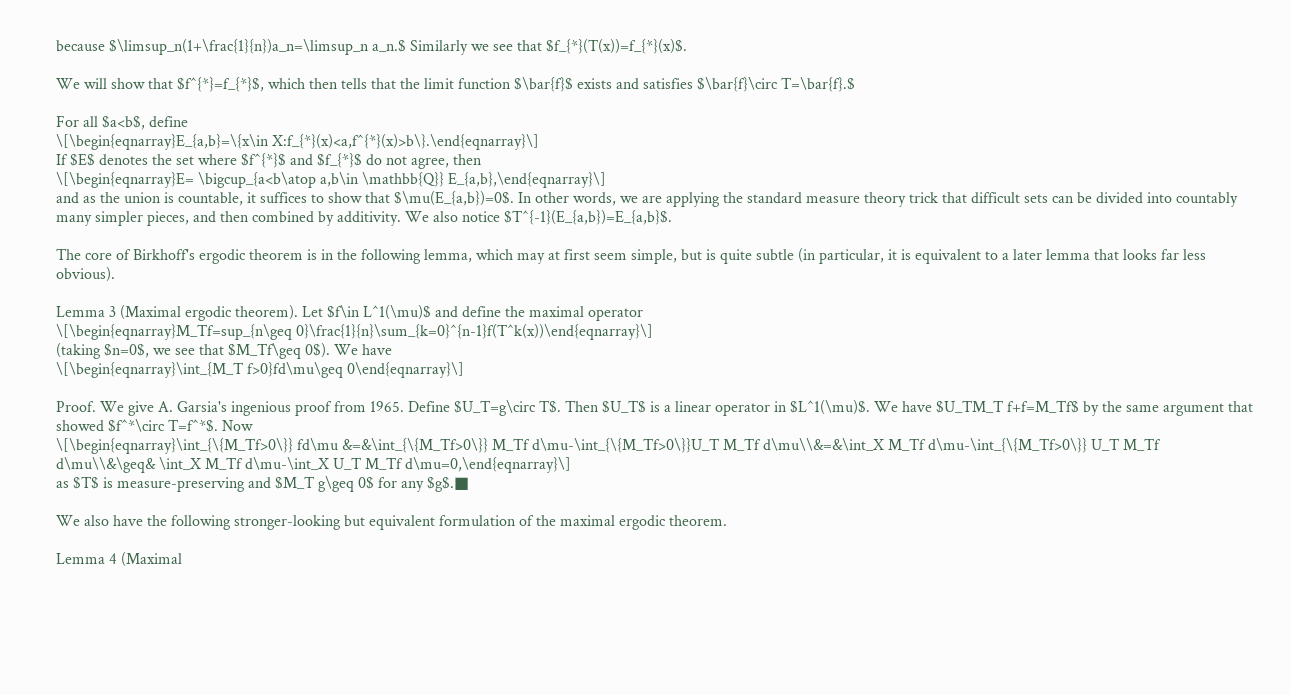because $\limsup_n(1+\frac{1}{n})a_n=\limsup_n a_n.$ Similarly we see that $f_{*}(T(x))=f_{*}(x)$.

We will show that $f^{*}=f_{*}$, which then tells that the limit function $\bar{f}$ exists and satisfies $\bar{f}\circ T=\bar{f}.$

For all $a<b$, define
\[\begin{eqnarray}E_{a,b}=\{x\in X:f_{*}(x)<a,f^{*}(x)>b\}.\end{eqnarray}\]
If $E$ denotes the set where $f^{*}$ and $f_{*}$ do not agree, then
\[\begin{eqnarray}E= \bigcup_{a<b\atop a,b\in \mathbb{Q}} E_{a,b},\end{eqnarray}\]
and as the union is countable, it suffices to show that $\mu(E_{a,b})=0$. In other words, we are applying the standard measure theory trick that difficult sets can be divided into countably many simpler pieces, and then combined by additivity. We also notice $T^{-1}(E_{a,b})=E_{a,b}$.

The core of Birkhoff's ergodic theorem is in the following lemma, which may at first seem simple, but is quite subtle (in particular, it is equivalent to a later lemma that looks far less obvious).

Lemma 3 (Maximal ergodic theorem). Let $f\in L^1(\mu)$ and define the maximal operator
\[\begin{eqnarray}M_Tf=sup_{n\geq 0}\frac{1}{n}\sum_{k=0}^{n-1}f(T^k(x))\end{eqnarray}\]
(taking $n=0$, we see that $M_Tf\geq 0$). We have
\[\begin{eqnarray}\int_{M_T f>0}fd\mu\geq 0\end{eqnarray}\]

Proof. We give A. Garsia's ingenious proof from 1965. Define $U_T=g\circ T$. Then $U_T$ is a linear operator in $L^1(\mu)$. We have $U_TM_T f+f=M_Tf$ by the same argument that showed $f^*\circ T=f^*$. Now
\[\begin{eqnarray}\int_{\{M_Tf>0\}} fd\mu &=&\int_{\{M_Tf>0\}} M_Tf d\mu-\int_{\{M_Tf>0\}}U_T M_Tf d\mu\\&=&\int_X M_Tf d\mu-\int_{\{M_Tf>0\}} U_T M_Tf d\mu\\&\geq& \int_X M_Tf d\mu-\int_X U_T M_Tf d\mu=0,\end{eqnarray}\]
as $T$ is measure-preserving and $M_T g\geq 0$ for any $g$.■

We also have the following stronger-looking but equivalent formulation of the maximal ergodic theorem.

Lemma 4 (Maximal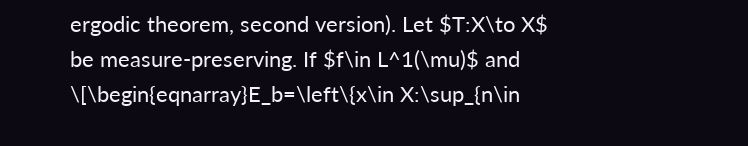ergodic theorem, second version). Let $T:X\to X$ be measure-preserving. If $f\in L^1(\mu)$ and
\[\begin{eqnarray}E_b=\left\{x\in X:\sup_{n\in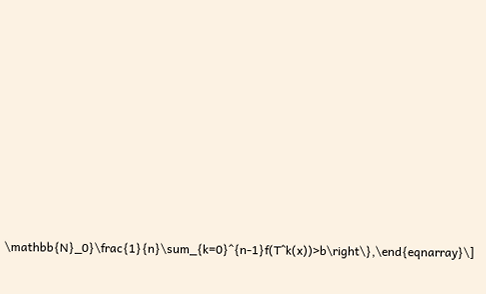\mathbb{N}_0}\frac{1}{n}\sum_{k=0}^{n-1}f(T^k(x))>b\right\},\end{eqnarray}\]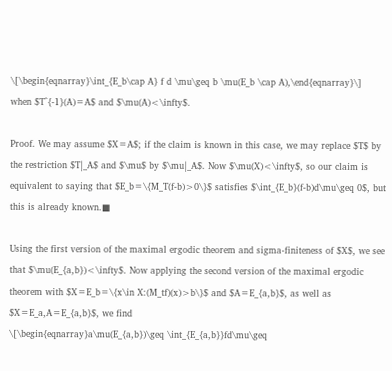\[\begin{eqnarray}\int_{E_b\cap A} f d \mu\geq b \mu(E_b \cap A),\end{eqnarray}\]
when $T^{-1}(A)=A$ and $\mu(A)<\infty$.

Proof. We may assume $X=A$; if the claim is known in this case, we may replace $T$ by the restriction $T|_A$ and $\mu$ by $\mu|_A$. Now $\mu(X)<\infty$, so our claim is equivalent to saying that $E_b=\{M_T(f-b)>0\}$ satisfies $\int_{E_b}(f-b)d\mu\geq 0$, but this is already known.■

Using the first version of the maximal ergodic theorem and sigma-finiteness of $X$, we see that $\mu(E_{a,b})<\infty$. Now applying the second version of the maximal ergodic theorem with $X=E_b=\{x\in X:(M_tf)(x)>b\}$ and $A=E_{a,b}$, as well as $X=E_a,A=E_{a,b}$, we find
\[\begin{eqnarray}a\mu(E_{a,b})\geq \int_{E_{a,b}}fd\mu\geq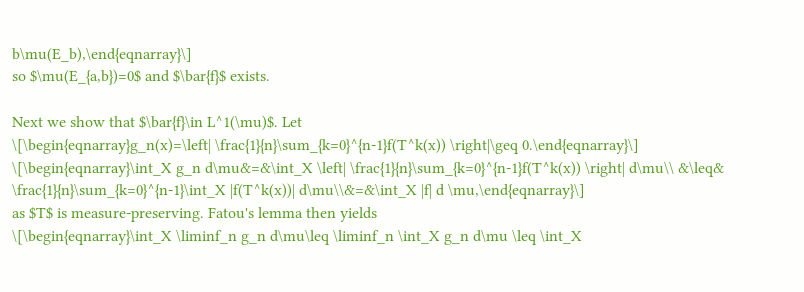b\mu(E_b),\end{eqnarray}\]
so $\mu(E_{a,b})=0$ and $\bar{f}$ exists.

Next we show that $\bar{f}\in L^1(\mu)$. Let
\[\begin{eqnarray}g_n(x)=\left| \frac{1}{n}\sum_{k=0}^{n-1}f(T^k(x)) \right|\geq 0.\end{eqnarray}\]
\[\begin{eqnarray}\int_X g_n d\mu&=&\int_X \left| \frac{1}{n}\sum_{k=0}^{n-1}f(T^k(x)) \right| d\mu\\ &\leq& \frac{1}{n}\sum_{k=0}^{n-1}\int_X |f(T^k(x))| d\mu\\&=&\int_X |f| d \mu,\end{eqnarray}\]
as $T$ is measure-preserving. Fatou's lemma then yields
\[\begin{eqnarray}\int_X \liminf_n g_n d\mu\leq \liminf_n \int_X g_n d\mu \leq \int_X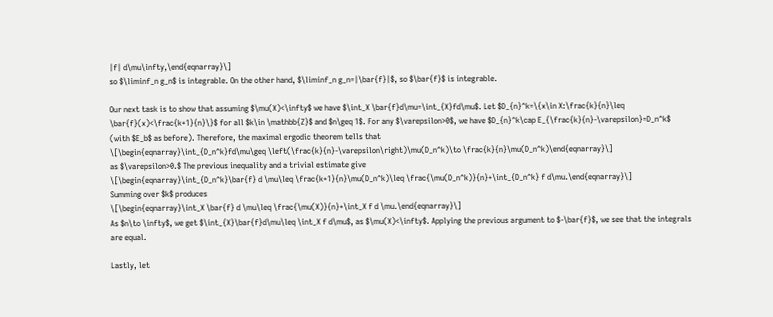|f| d\mu\infty,\end{eqnarray}\]
so $\liminf_n g_n$ is integrable. On the other hand, $\liminf_n g_n=|\bar{f}|$, so $\bar{f}$ is integrable.

Our next task is to show that assuming $\mu(X)<\infty$ we have $\int_X \bar{f}d\mu=\int_{X}fd\mu$. Let $D_{n}^k=\{x\in X:\frac{k}{n}\leq \bar{f}(x)<\frac{k+1}{n}\}$ for all $k\in \mathbb{Z}$ and $n\geq 1$. For any $\varepsilon>0$, we have $D_{n}^k\cap E_{\frac{k}{n}-\varepsilon}=D_n^k$ (with $E_b$ as before). Therefore, the maximal ergodic theorem tells that
\[\begin{eqnarray}\int_{D_n^k}fd\mu\geq \left(\frac{k}{n}-\varepsilon\right)\mu(D_n^k)\to \frac{k}{n}\mu(D_n^k)\end{eqnarray}\]
as $\varepsilon>0.$ The previous inequality and a trivial estimate give
\[\begin{eqnarray}\int_{D_n^k}\bar{f} d \mu\leq \frac{k+1}{n}\mu(D_n^k)\leq \frac{\mu(D_n^k)}{n}+\int_{D_n^k} f d\mu.\end{eqnarray}\]
Summing over $k$ produces
\[\begin{eqnarray}\int_X \bar{f} d \mu\leq \frac{\mu(X)}{n}+\int_X f d \mu.\end{eqnarray}\]
As $n\to \infty$, we get $\int_{X}\bar{f}d\mu\leq \int_X f d\mu$, as $\mu(X)<\infty$. Applying the previous argument to $-\bar{f}$, we see that the integrals are equal.

Lastly, let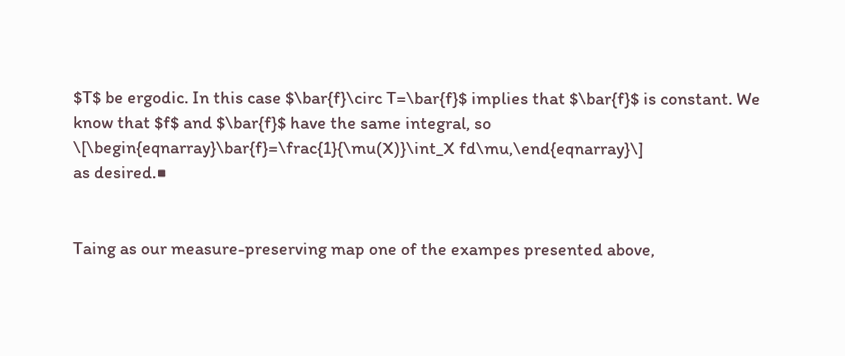$T$ be ergodic. In this case $\bar{f}\circ T=\bar{f}$ implies that $\bar{f}$ is constant. We know that $f$ and $\bar{f}$ have the same integral, so
\[\begin{eqnarray}\bar{f}=\frac{1}{\mu(X)}\int_X fd\mu,\end{eqnarray}\]
as desired.■


Taing as our measure-preserving map one of the exampes presented above,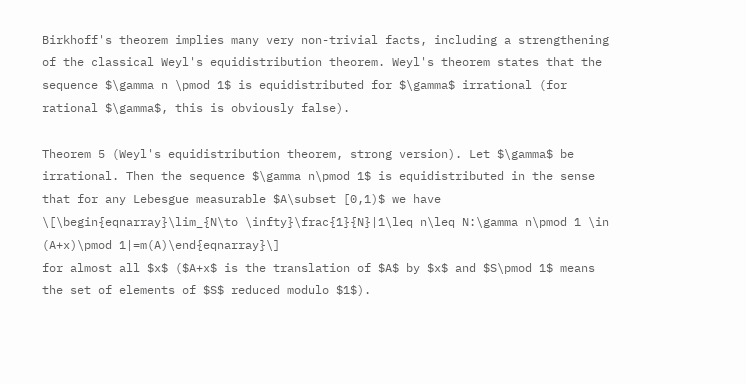Birkhoff's theorem implies many very non-trivial facts, including a strengthening of the classical Weyl's equidistribution theorem. Weyl's theorem states that the sequence $\gamma n \pmod 1$ is equidistributed for $\gamma$ irrational (for rational $\gamma$, this is obviously false).

Theorem 5 (Weyl's equidistribution theorem, strong version). Let $\gamma$ be irrational. Then the sequence $\gamma n\pmod 1$ is equidistributed in the sense that for any Lebesgue measurable $A\subset [0,1)$ we have
\[\begin{eqnarray}\lim_{N\to \infty}\frac{1}{N}|1\leq n\leq N:\gamma n\pmod 1 \in (A+x)\pmod 1|=m(A)\end{eqnarray}\]
for almost all $x$ ($A+x$ is the translation of $A$ by $x$ and $S\pmod 1$ means the set of elements of $S$ reduced modulo $1$).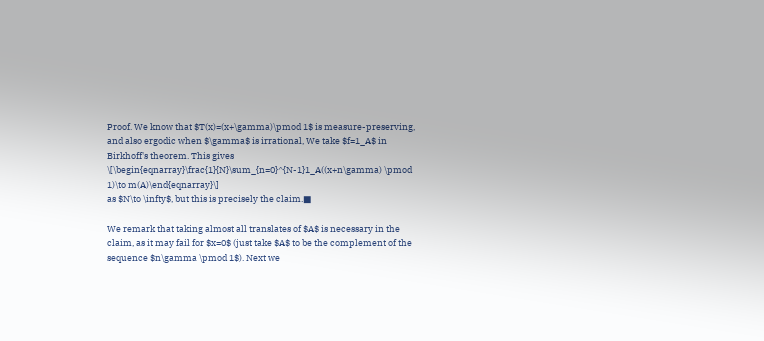Proof. We know that $T(x)=(x+\gamma)\pmod 1$ is measure-preserving, and also ergodic when $\gamma$ is irrational, We take $f=1_A$ in Birkhoff's theorem. This gives
\[\begin{eqnarray}\frac{1}{N}\sum_{n=0}^{N-1}1_A((x+n\gamma) \pmod 1)\to m(A)\end{eqnarray}\]
as $N\to \infty$, but this is precisely the claim.■

We remark that taking almost all translates of $A$ is necessary in the claim, as it may fail for $x=0$ (just take $A$ to be the complement of the sequence $n\gamma \pmod 1$). Next we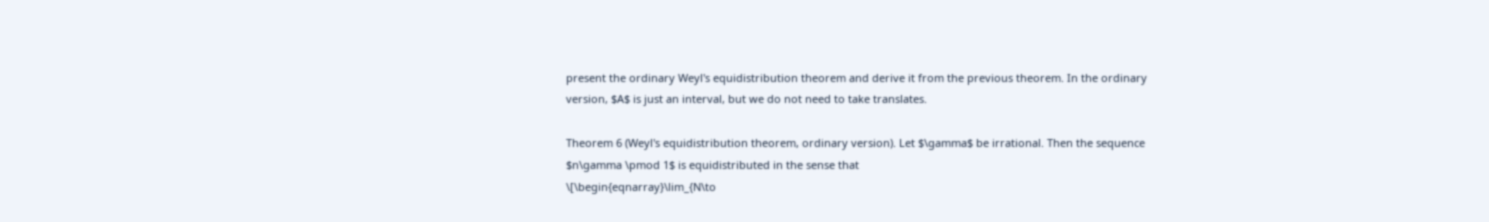present the ordinary Weyl's equidistribution theorem and derive it from the previous theorem. In the ordinary version, $A$ is just an interval, but we do not need to take translates.

Theorem 6 (Weyl's equidistribution theorem, ordinary version). Let $\gamma$ be irrational. Then the sequence $n\gamma \pmod 1$ is equidistributed in the sense that
\[\begin{eqnarray}\lim_{N\to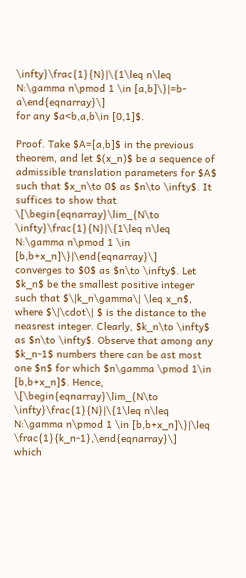\infty}\frac{1}{N}|\{1\leq n\leq N:\gamma n\pmod 1 \in [a,b]\}|=b-a\end{eqnarray}\]
for any $a<b,a,b\in [0,1]$.

Proof. Take $A=[a,b]$ in the previous theorem, and let $(x_n)$ be a sequence of admissible translation parameters for $A$ such that $x_n\to 0$ as $n\to \infty$. It suffices to show that
\[\begin{eqnarray}\lim_{N\to \infty}\frac{1}{N}|\{1\leq n\leq N:\gamma n\pmod 1 \in [b,b+x_n]\}|\end{eqnarray}\]
converges to $0$ as $n\to \infty$. Let $k_n$ be the smallest positive integer such that $\|k_n\gamma\| \leq x_n$, where $\|\cdot\| $ is the distance to the neasrest integer. Clearly, $k_n\to \infty$ as $n\to \infty$. Observe that among any $k_n-1$ numbers there can be ast most one $n$ for which $n\gamma \pmod 1\in [b,b+x_n]$. Hence,
\[\begin{eqnarray}\lim_{N\to \infty}\frac{1}{N}|\{1\leq n\leq N:\gamma n\pmod 1 \in [b,b+x_n]\}|\leq \frac{1}{k_n-1},\end{eqnarray}\]
which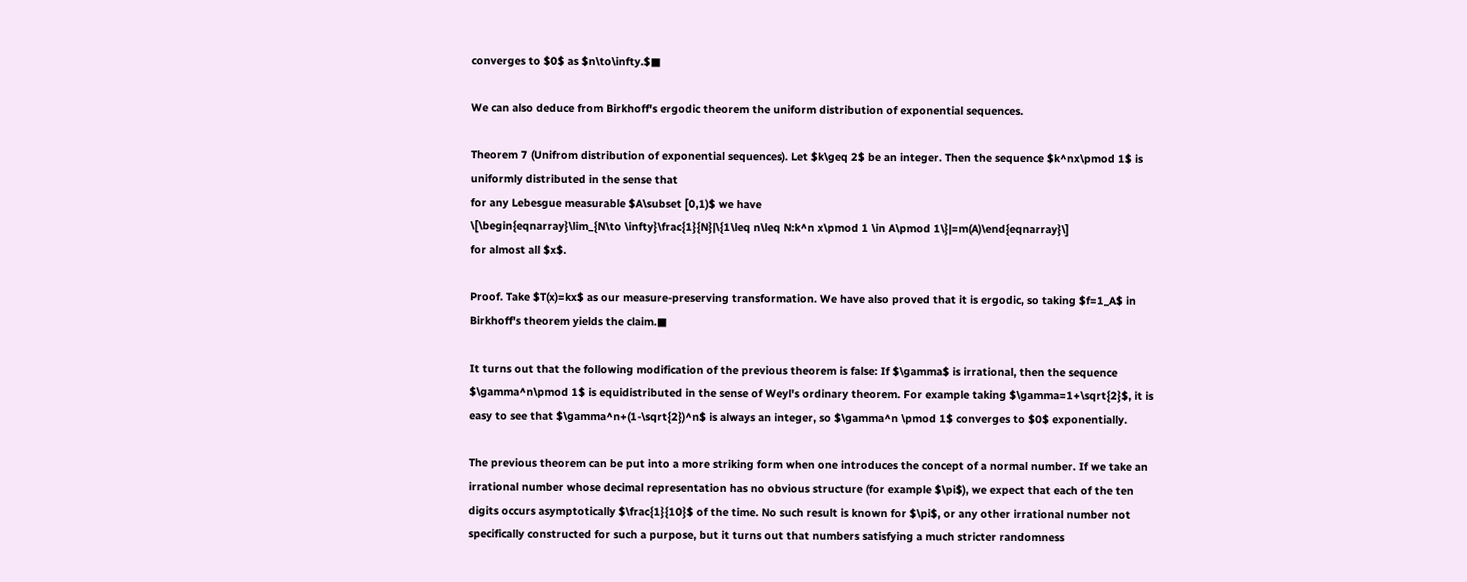converges to $0$ as $n\to\infty.$■

We can also deduce from Birkhoff's ergodic theorem the uniform distribution of exponential sequences.

Theorem 7 (Unifrom distribution of exponential sequences). Let $k\geq 2$ be an integer. Then the sequence $k^nx\pmod 1$ is uniformly distributed in the sense that
for any Lebesgue measurable $A\subset [0,1)$ we have
\[\begin{eqnarray}\lim_{N\to \infty}\frac{1}{N}|\{1\leq n\leq N:k^n x\pmod 1 \in A\pmod 1\}|=m(A)\end{eqnarray}\]
for almost all $x$.

Proof. Take $T(x)=kx$ as our measure-preserving transformation. We have also proved that it is ergodic, so taking $f=1_A$ in Birkhoff's theorem yields the claim.■

It turns out that the following modification of the previous theorem is false: If $\gamma$ is irrational, then the sequence $\gamma^n\pmod 1$ is equidistributed in the sense of Weyl's ordinary theorem. For example taking $\gamma=1+\sqrt{2}$, it is easy to see that $\gamma^n+(1-\sqrt{2})^n$ is always an integer, so $\gamma^n \pmod 1$ converges to $0$ exponentially.

The previous theorem can be put into a more striking form when one introduces the concept of a normal number. If we take an irrational number whose decimal representation has no obvious structure (for example $\pi$), we expect that each of the ten digits occurs asymptotically $\frac{1}{10}$ of the time. No such result is known for $\pi$, or any other irrational number not specifically constructed for such a purpose, but it turns out that numbers satisfying a much stricter randomness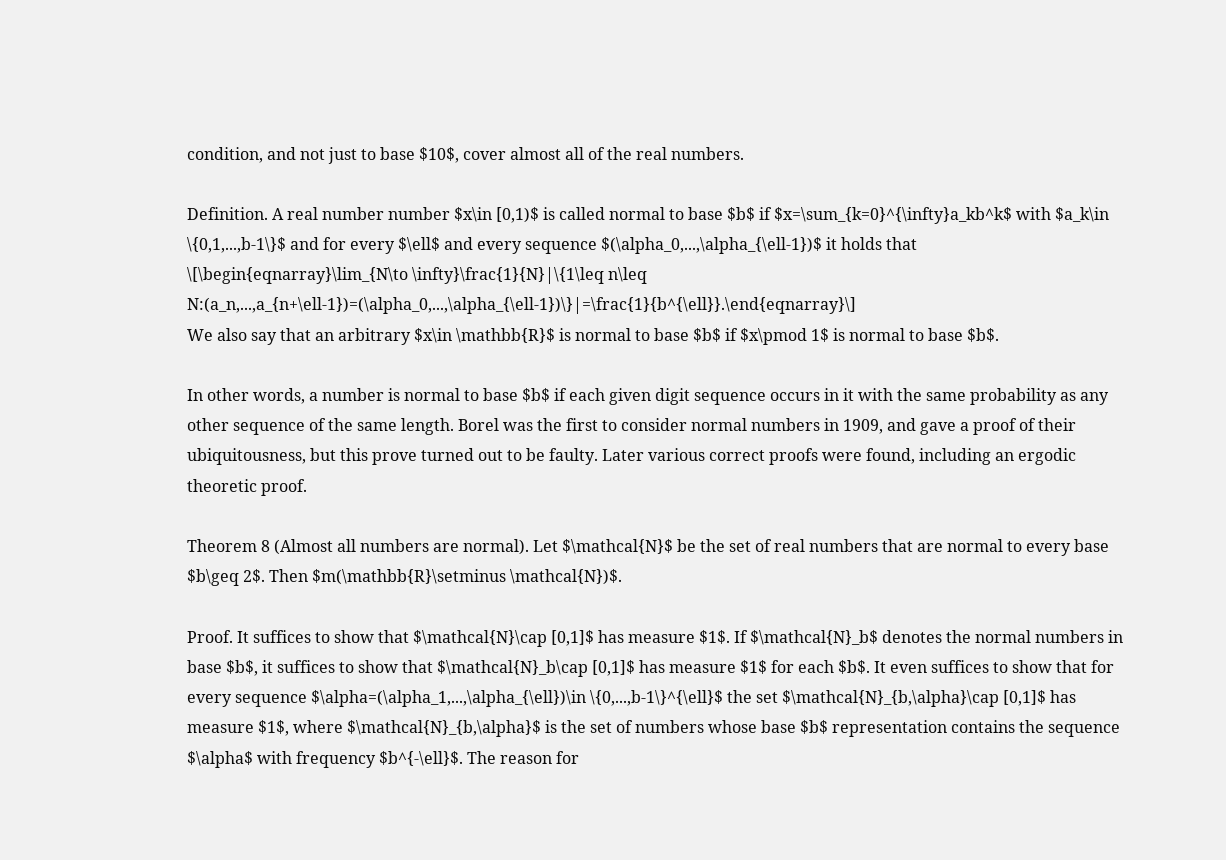condition, and not just to base $10$, cover almost all of the real numbers.

Definition. A real number number $x\in [0,1)$ is called normal to base $b$ if $x=\sum_{k=0}^{\infty}a_kb^k$ with $a_k\in \{0,1,...,b-1\}$ and for every $\ell$ and every sequence $(\alpha_0,...,\alpha_{\ell-1})$ it holds that
\[\begin{eqnarray}\lim_{N\to \infty}\frac{1}{N}|\{1\leq n\leq N:(a_n,...,a_{n+\ell-1})=(\alpha_0,...,\alpha_{\ell-1})\}|=\frac{1}{b^{\ell}}.\end{eqnarray}\]
We also say that an arbitrary $x\in \mathbb{R}$ is normal to base $b$ if $x\pmod 1$ is normal to base $b$.

In other words, a number is normal to base $b$ if each given digit sequence occurs in it with the same probability as any other sequence of the same length. Borel was the first to consider normal numbers in 1909, and gave a proof of their ubiquitousness, but this prove turned out to be faulty. Later various correct proofs were found, including an ergodic theoretic proof.

Theorem 8 (Almost all numbers are normal). Let $\mathcal{N}$ be the set of real numbers that are normal to every base $b\geq 2$. Then $m(\mathbb{R}\setminus \mathcal{N})$.

Proof. It suffices to show that $\mathcal{N}\cap [0,1]$ has measure $1$. If $\mathcal{N}_b$ denotes the normal numbers in base $b$, it suffices to show that $\mathcal{N}_b\cap [0,1]$ has measure $1$ for each $b$. It even suffices to show that for every sequence $\alpha=(\alpha_1,...,\alpha_{\ell})\in \{0,...,b-1\}^{\ell}$ the set $\mathcal{N}_{b,\alpha}\cap [0,1]$ has measure $1$, where $\mathcal{N}_{b,\alpha}$ is the set of numbers whose base $b$ representation contains the sequence $\alpha$ with frequency $b^{-\ell}$. The reason for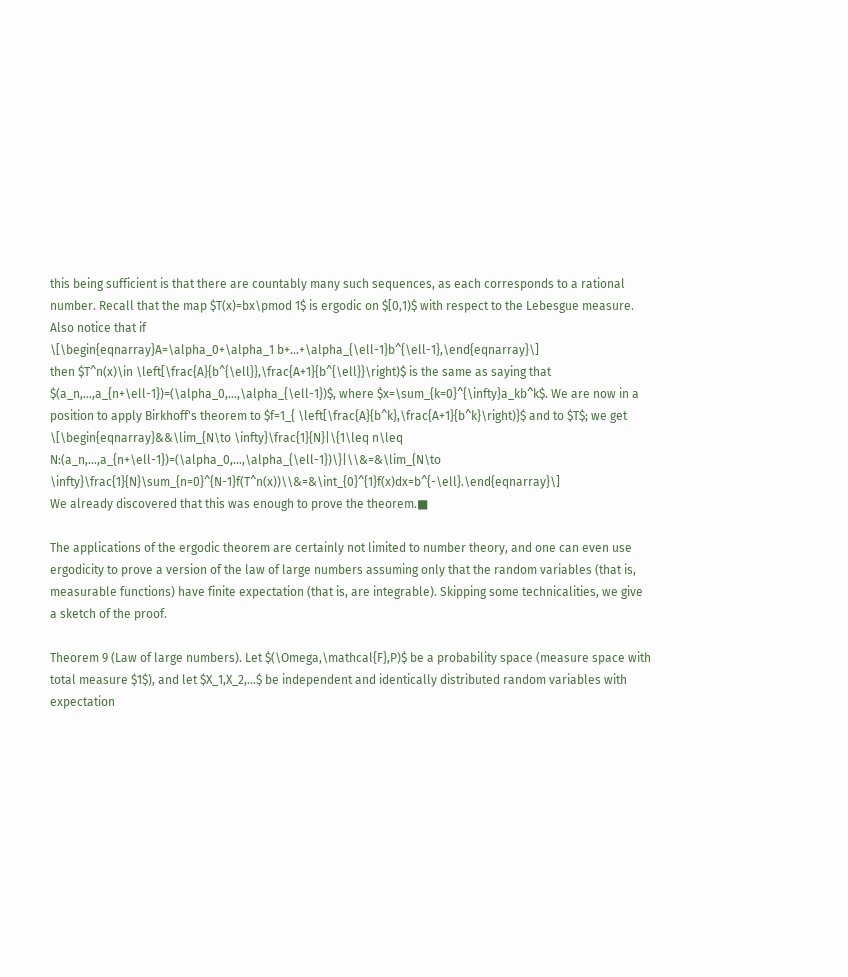this being sufficient is that there are countably many such sequences, as each corresponds to a rational number. Recall that the map $T(x)=bx\pmod 1$ is ergodic on $[0,1)$ with respect to the Lebesgue measure. Also notice that if
\[\begin{eqnarray}A=\alpha_0+\alpha_1 b+...+\alpha_{\ell-1}b^{\ell-1},\end{eqnarray}\]
then $T^n(x)\in \left[\frac{A}{b^{\ell}},\frac{A+1}{b^{\ell}}\right)$ is the same as saying that $(a_n,...,a_{n+\ell-1})=(\alpha_0,...,\alpha_{\ell-1})$, where $x=\sum_{k=0}^{\infty}a_kb^k$. We are now in a position to apply Birkhoff's theorem to $f=1_{ \left[\frac{A}{b^k},\frac{A+1}{b^k}\right)}$ and to $T$; we get
\[\begin{eqnarray}&&\lim_{N\to \infty}\frac{1}{N}|\{1\leq n\leq N:(a_n,...,a_{n+\ell-1})=(\alpha_0,...,\alpha_{\ell-1})\}|\\&=&\lim_{N\to \infty}\frac{1}{N}\sum_{n=0}^{N-1}f(T^n(x))\\&=&\int_{0}^{1}f(x)dx=b^{-\ell}.\end{eqnarray}\]
We already discovered that this was enough to prove the theorem.■

The applications of the ergodic theorem are certainly not limited to number theory, and one can even use ergodicity to prove a version of the law of large numbers assuming only that the random variables (that is, measurable functions) have finite expectation (that is, are integrable). Skipping some technicalities, we give a sketch of the proof.

Theorem 9 (Law of large numbers). Let $(\Omega,\mathcal{F},P)$ be a probability space (measure space with total measure $1$), and let $X_1,X_2,...$ be independent and identically distributed random variables with expectation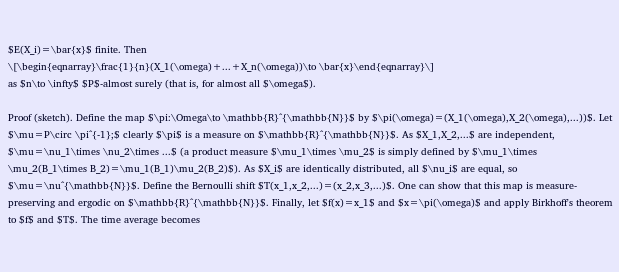$E(X_i)=\bar{x}$ finite. Then
\[\begin{eqnarray}\frac{1}{n}(X_1(\omega)+...+X_n(\omega))\to \bar{x}\end{eqnarray}\]
as $n\to \infty$ $P$-almost surely (that is, for almost all $\omega$).

Proof (sketch). Define the map $\pi:\Omega\to \mathbb{R}^{\mathbb{N}}$ by $\pi(\omega)=(X_1(\omega),X_2(\omega),...))$. Let $\mu=P\circ \pi^{-1};$ clearly $\pi$ is a measure on $\mathbb{R}^{\mathbb{N}}$. As $X_1,X_2,...$ are independent, $\mu=\nu_1\times \nu_2\times ...$ (a product measure $\mu_1\times \mu_2$ is simply defined by $\mu_1\times \mu_2(B_1\times B_2)=\mu_1(B_1)\mu_2(B_2)$). As $X_i$ are identically distributed, all $\nu_i$ are equal, so $\mu=\nu^{\mathbb{N}}$. Define the Bernoulli shift $T(x_1,x_2,...)=(x_2,x_3,...)$. One can show that this map is measure-preserving and ergodic on $\mathbb{R}^{\mathbb{N}}$. Finally, let $f(x)=x_1$ and $x=\pi(\omega)$ and apply Birkhoff's theorem to $f$ and $T$. The time average becomes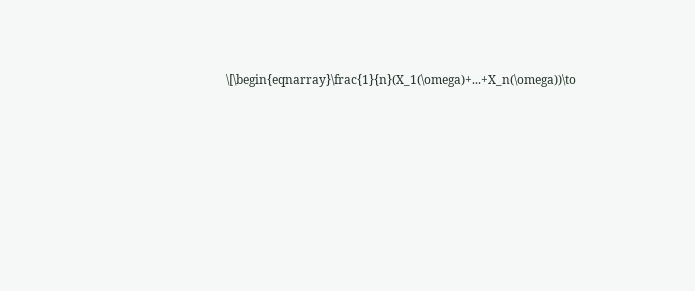\[\begin{eqnarray}\frac{1}{n}(X_1(\omega)+...+X_n(\omega))\to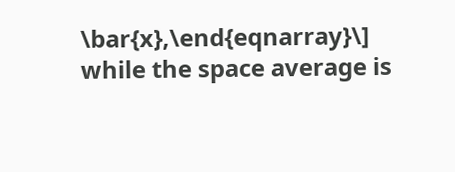\bar{x},\end{eqnarray}\]
while the space average is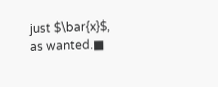just $\bar{x}$, as wanted.■